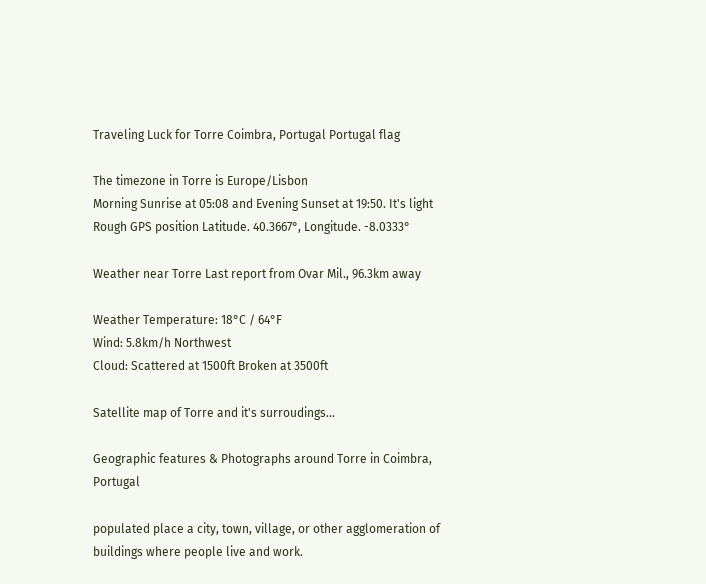Traveling Luck for Torre Coimbra, Portugal Portugal flag

The timezone in Torre is Europe/Lisbon
Morning Sunrise at 05:08 and Evening Sunset at 19:50. It's light
Rough GPS position Latitude. 40.3667°, Longitude. -8.0333°

Weather near Torre Last report from Ovar Mil., 96.3km away

Weather Temperature: 18°C / 64°F
Wind: 5.8km/h Northwest
Cloud: Scattered at 1500ft Broken at 3500ft

Satellite map of Torre and it's surroudings...

Geographic features & Photographs around Torre in Coimbra, Portugal

populated place a city, town, village, or other agglomeration of buildings where people live and work.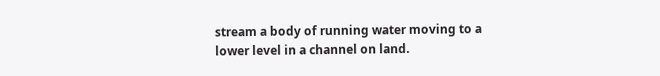stream a body of running water moving to a lower level in a channel on land.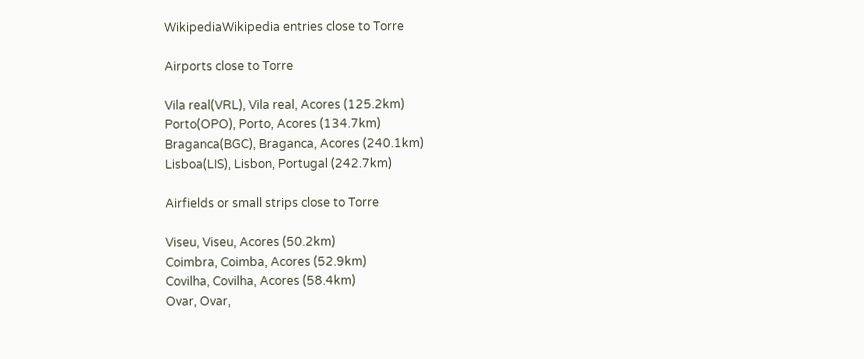WikipediaWikipedia entries close to Torre

Airports close to Torre

Vila real(VRL), Vila real, Acores (125.2km)
Porto(OPO), Porto, Acores (134.7km)
Braganca(BGC), Braganca, Acores (240.1km)
Lisboa(LIS), Lisbon, Portugal (242.7km)

Airfields or small strips close to Torre

Viseu, Viseu, Acores (50.2km)
Coimbra, Coimba, Acores (52.9km)
Covilha, Covilha, Acores (58.4km)
Ovar, Ovar,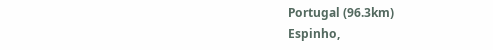Portugal (96.3km)
Espinho,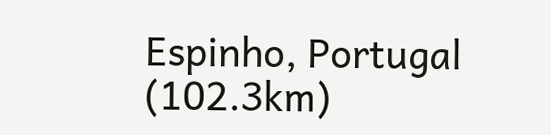Espinho, Portugal (102.3km)